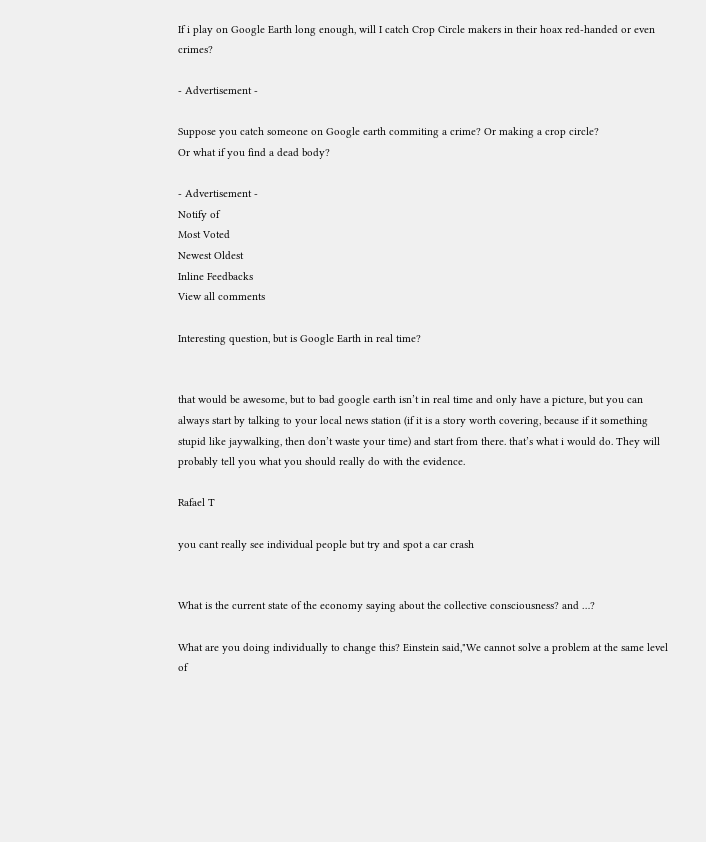If i play on Google Earth long enough, will I catch Crop Circle makers in their hoax red-handed or even crimes?

- Advertisement -

Suppose you catch someone on Google earth commiting a crime? Or making a crop circle?
Or what if you find a dead body?

- Advertisement -
Notify of
Most Voted
Newest Oldest
Inline Feedbacks
View all comments

Interesting question, but is Google Earth in real time?


that would be awesome, but to bad google earth isn’t in real time and only have a picture, but you can always start by talking to your local news station (if it is a story worth covering, because if it something stupid like jaywalking, then don’t waste your time) and start from there. that’s what i would do. They will probably tell you what you should really do with the evidence.

Rafael T

you cant really see individual people but try and spot a car crash


What is the current state of the economy saying about the collective consciousness? and …?

What are you doing individually to change this? Einstein said,"We cannot solve a problem at the same level of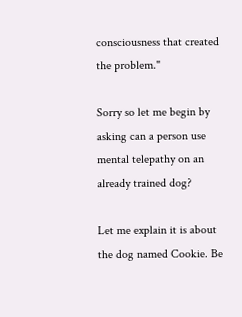consciousness that created the problem."

Sorry so let me begin by asking can a person use mental telepathy on an already trained dog?

Let me explain it is about the dog named Cookie. Be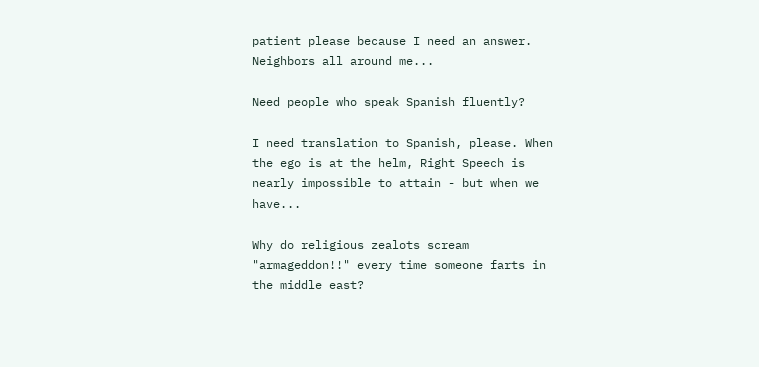patient please because I need an answer. Neighbors all around me...

Need people who speak Spanish fluently?

I need translation to Spanish, please. When the ego is at the helm, Right Speech is nearly impossible to attain - but when we have...

Why do religious zealots scream "armageddon!!" every time someone farts in the middle east?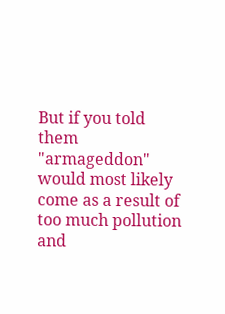But if you told them "armageddon" would most likely come as a result of too much pollution and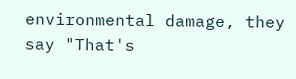environmental damage, they say "That's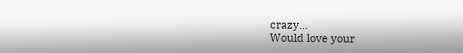crazy...
Would love your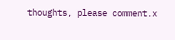thoughts, please comment.x